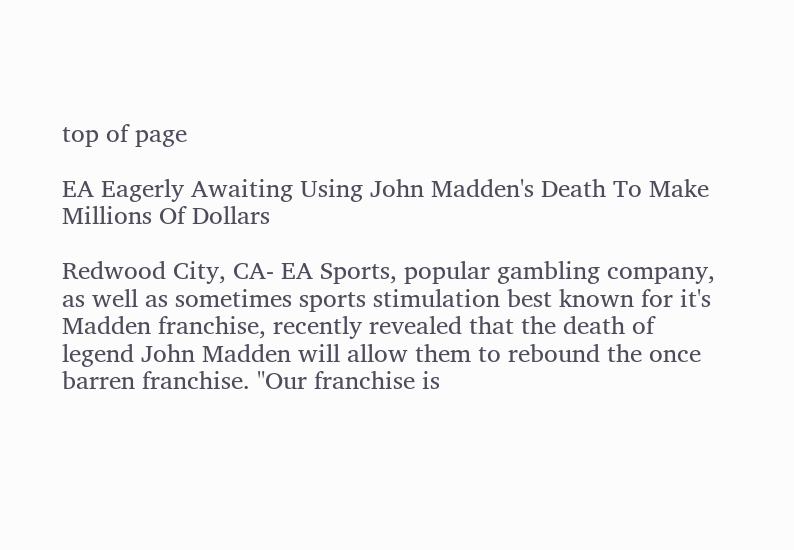top of page

EA Eagerly Awaiting Using John Madden's Death To Make Millions Of Dollars

Redwood City, CA- EA Sports, popular gambling company, as well as sometimes sports stimulation best known for it's Madden franchise, recently revealed that the death of legend John Madden will allow them to rebound the once barren franchise. "Our franchise is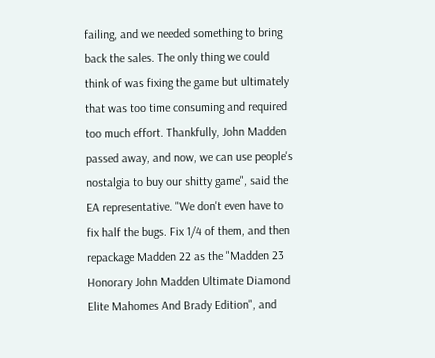failing, and we needed something to bring back the sales. The only thing we could think of was fixing the game but ultimately that was too time consuming and required too much effort. Thankfully, John Madden passed away, and now, we can use people's nostalgia to buy our shitty game", said the EA representative. "We don't even have to fix half the bugs. Fix 1/4 of them, and then repackage Madden 22 as the "Madden 23 Honorary John Madden Ultimate Diamond Elite Mahomes And Brady Edition", and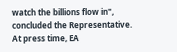watch the billions flow in", concluded the Representative. At press time, EA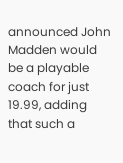announced John Madden would be a playable coach for just 19.99, adding that such a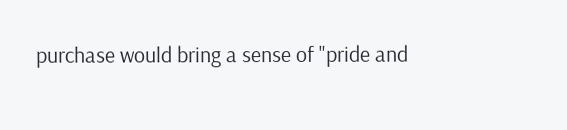purchase would bring a sense of "pride and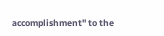accomplishment" to the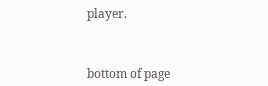player.



bottom of page